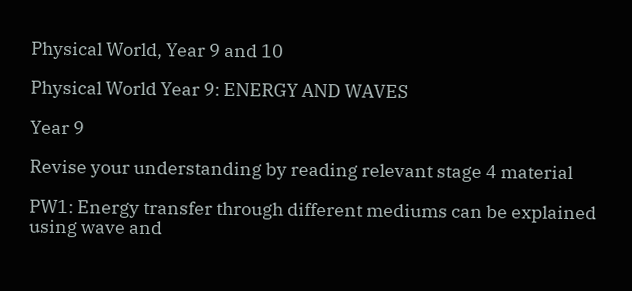Physical World, Year 9 and 10

Physical World Year 9: ENERGY AND WAVES

Year 9

Revise your understanding by reading relevant stage 4 material

PW1: Energy transfer through different mediums can be explained using wave and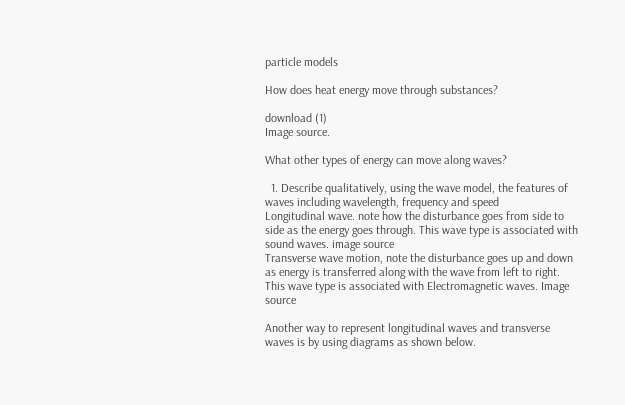particle models

How does heat energy move through substances?

download (1)
Image source.

What other types of energy can move along waves?

  1. Describe qualitatively, using the wave model, the features of waves including wavelength, frequency and speed
Longitudinal wave. note how the disturbance goes from side to side as the energy goes through. This wave type is associated with sound waves. image source
Transverse wave motion, note the disturbance goes up and down as energy is transferred along with the wave from left to right. This wave type is associated with Electromagnetic waves. Image source

Another way to represent longitudinal waves and transverse waves is by using diagrams as shown below.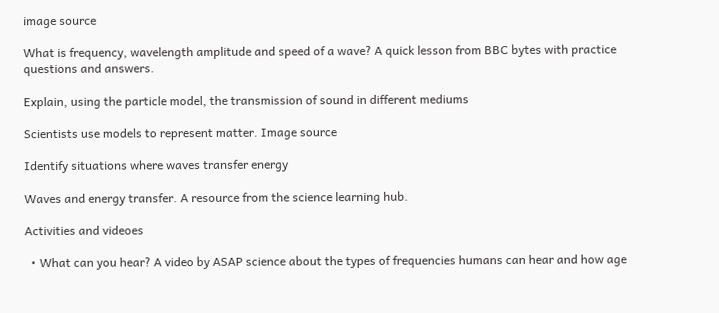image source

What is frequency, wavelength amplitude and speed of a wave? A quick lesson from BBC bytes with practice questions and answers.

Explain, using the particle model, the transmission of sound in different mediums

Scientists use models to represent matter. Image source

Identify situations where waves transfer energy

Waves and energy transfer. A resource from the science learning hub.

Activities and videoes

  • What can you hear? A video by ASAP science about the types of frequencies humans can hear and how age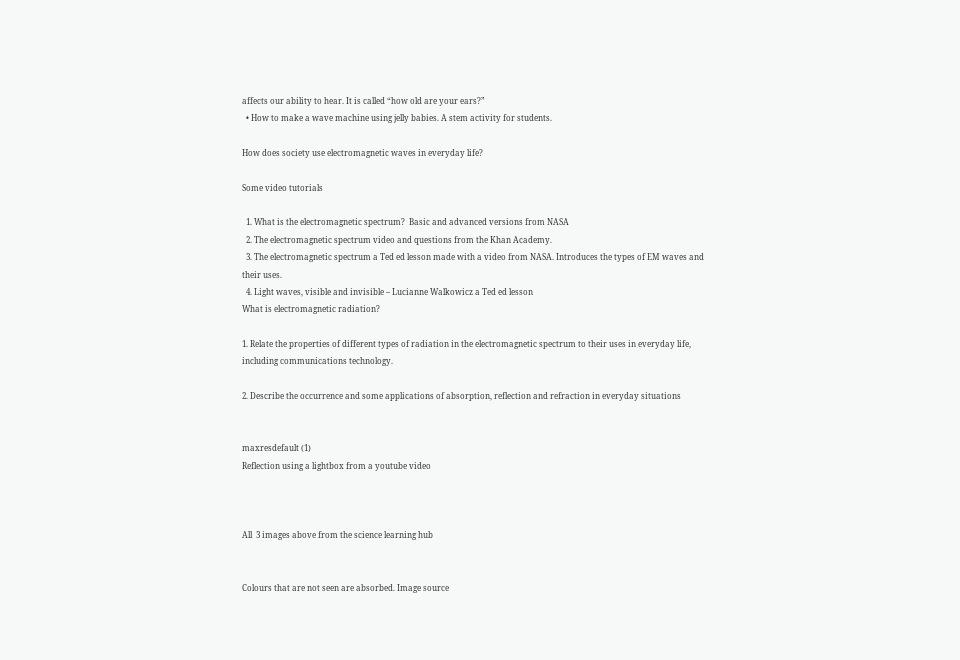affects our ability to hear. It is called “how old are your ears?”
  • How to make a wave machine using jelly babies. A stem activity for students.

How does society use electromagnetic waves in everyday life?

Some video tutorials

  1. What is the electromagnetic spectrum?  Basic and advanced versions from NASA
  2. The electromagnetic spectrum video and questions from the Khan Academy.
  3. The electromagnetic spectrum a Ted ed lesson made with a video from NASA. Introduces the types of EM waves and their uses.
  4. Light waves, visible and invisible – Lucianne Walkowicz a Ted ed lesson
What is electromagnetic radiation?

1. Relate the properties of different types of radiation in the electromagnetic spectrum to their uses in everyday life, including communications technology.

2. Describe the occurrence and some applications of absorption, reflection and refraction in everyday situations


maxresdefault (1)
Reflection using a lightbox from a youtube video



All  3 images above from the science learning hub


Colours that are not seen are absorbed. Image source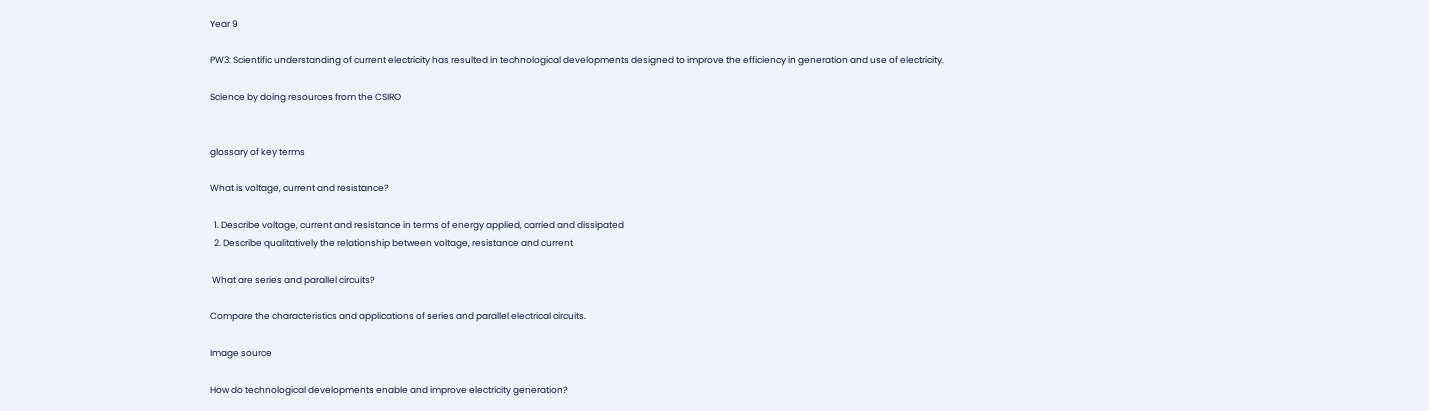Year 9

PW3: Scientific understanding of current electricity has resulted in technological developments designed to improve the efficiency in generation and use of electricity.

Science by doing resources from the CSIRO


glossary of key terms

What is voltage, current and resistance?

  1. Describe voltage, current and resistance in terms of energy applied, carried and dissipated
  2. Describe qualitatively the relationship between voltage, resistance and current

 What are series and parallel circuits?

Compare the characteristics and applications of series and parallel electrical circuits.

Image source

How do technological developments enable and improve electricity generation?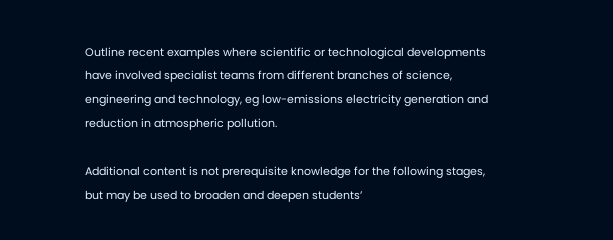Outline recent examples where scientific or technological developments have involved specialist teams from different branches of science, engineering and technology, eg low-emissions electricity generation and reduction in atmospheric pollution.

Additional content is not prerequisite knowledge for the following stages, but may be used to broaden and deepen students’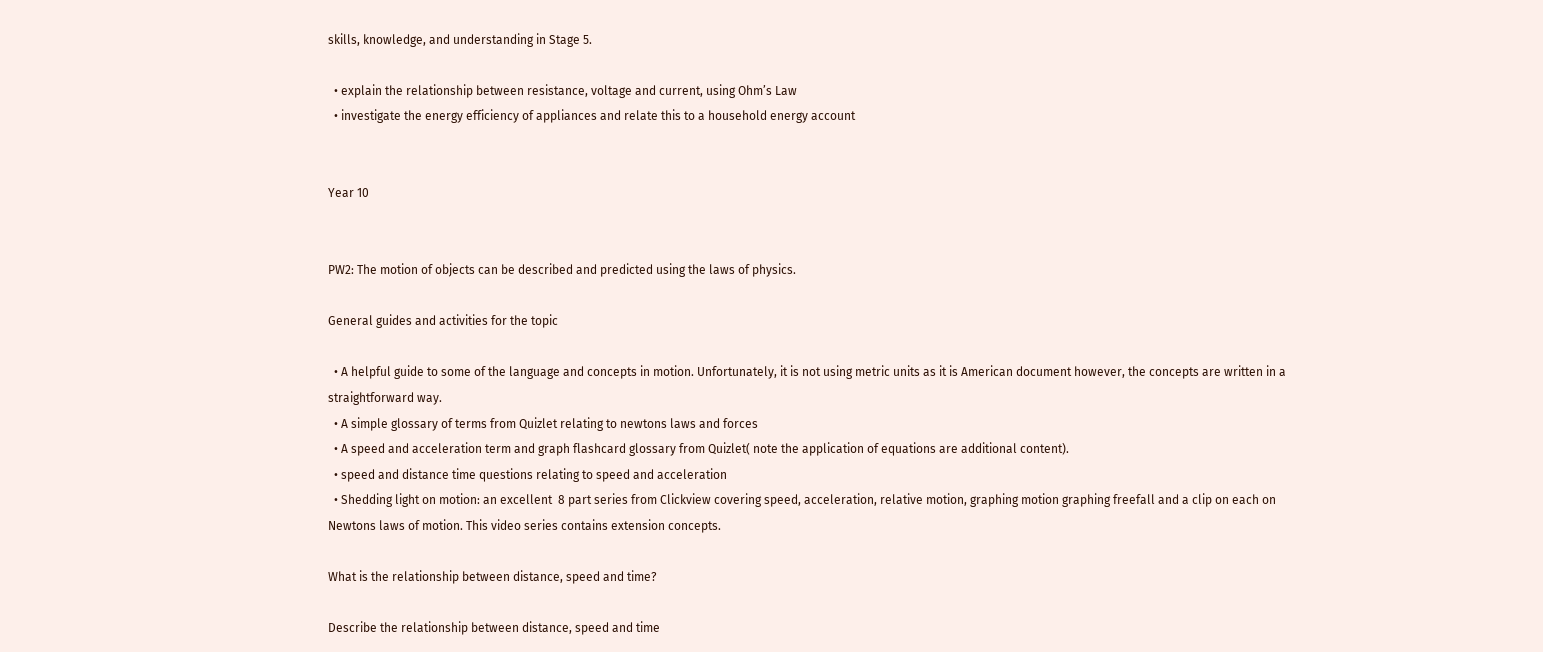skills, knowledge, and understanding in Stage 5.

  • explain the relationship between resistance, voltage and current, using Ohm’s Law
  • investigate the energy efficiency of appliances and relate this to a household energy account


Year 10


PW2: The motion of objects can be described and predicted using the laws of physics.

General guides and activities for the topic

  • A helpful guide to some of the language and concepts in motion. Unfortunately, it is not using metric units as it is American document however, the concepts are written in a straightforward way.
  • A simple glossary of terms from Quizlet relating to newtons laws and forces
  • A speed and acceleration term and graph flashcard glossary from Quizlet( note the application of equations are additional content).
  • speed and distance time questions relating to speed and acceleration
  • Shedding light on motion: an excellent  8 part series from Clickview covering speed, acceleration, relative motion, graphing motion graphing freefall and a clip on each on Newtons laws of motion. This video series contains extension concepts.

What is the relationship between distance, speed and time?

Describe the relationship between distance, speed and time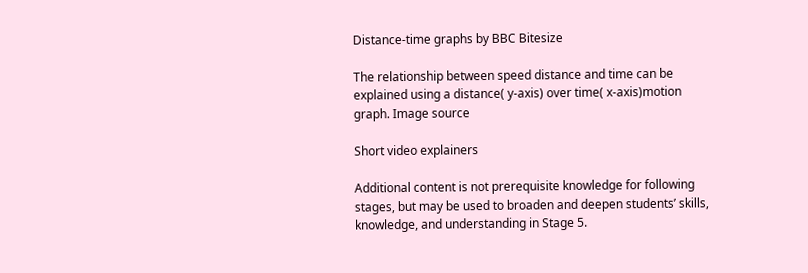Distance-time graphs by BBC Bitesize

The relationship between speed distance and time can be explained using a distance( y-axis) over time( x-axis)motion graph. Image source

Short video explainers

Additional content is not prerequisite knowledge for following stages, but may be used to broaden and deepen students’ skills, knowledge, and understanding in Stage 5.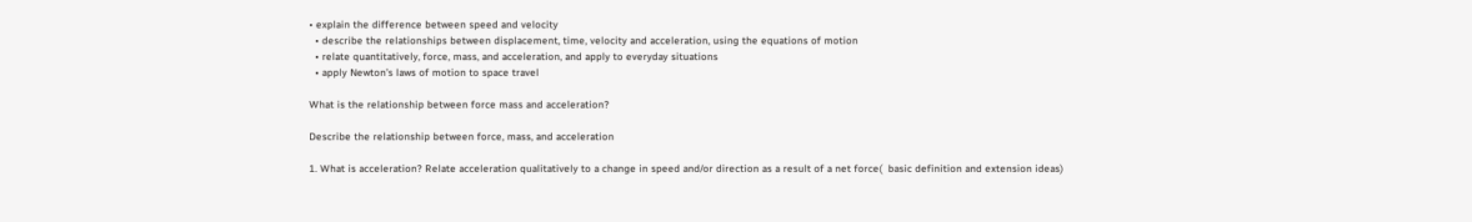• explain the difference between speed and velocity
  • describe the relationships between displacement, time, velocity and acceleration, using the equations of motion
  • relate quantitatively, force, mass, and acceleration, and apply to everyday situations
  • apply Newton’s laws of motion to space travel

What is the relationship between force mass and acceleration?

Describe the relationship between force, mass, and acceleration

1. What is acceleration? Relate acceleration qualitatively to a change in speed and/or direction as a result of a net force(  basic definition and extension ideas)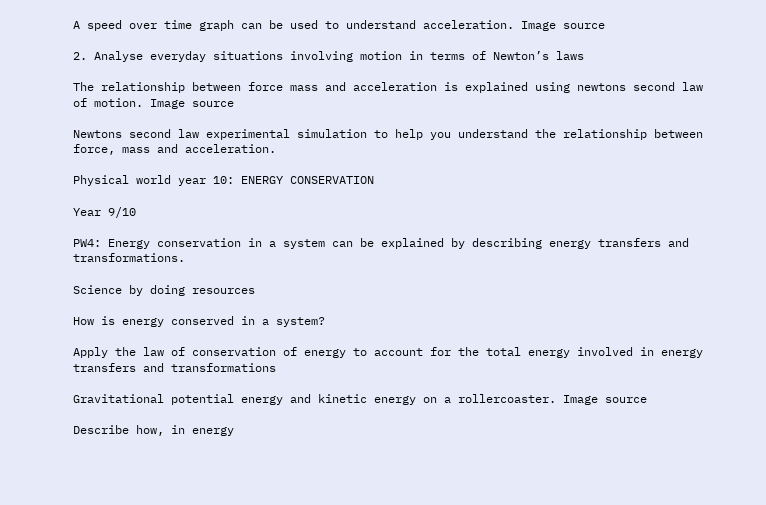A speed over time graph can be used to understand acceleration. Image source

2. Analyse everyday situations involving motion in terms of Newton’s laws

The relationship between force mass and acceleration is explained using newtons second law of motion. Image source

Newtons second law experimental simulation to help you understand the relationship between force, mass and acceleration.

Physical world year 10: ENERGY CONSERVATION

Year 9/10

PW4: Energy conservation in a system can be explained by describing energy transfers and transformations.

Science by doing resources

How is energy conserved in a system?

Apply the law of conservation of energy to account for the total energy involved in energy transfers and transformations

Gravitational potential energy and kinetic energy on a rollercoaster. Image source

Describe how, in energy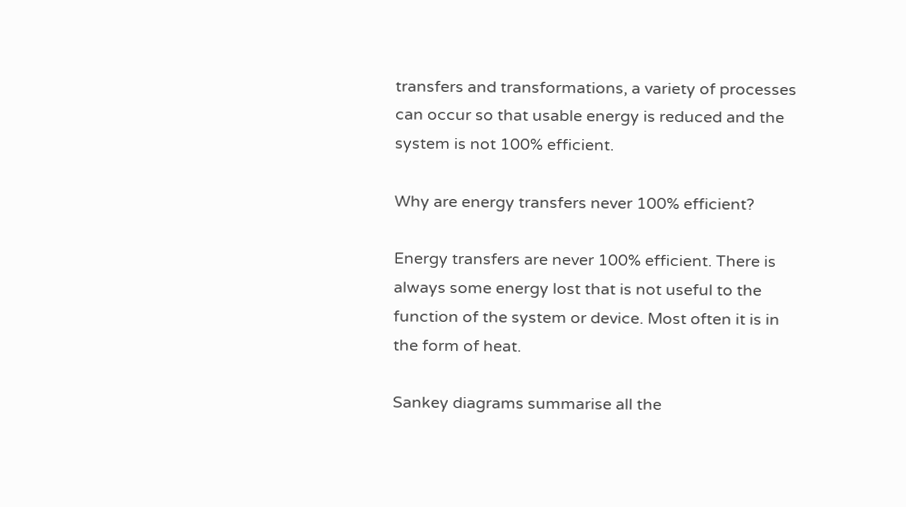transfers and transformations, a variety of processes can occur so that usable energy is reduced and the system is not 100% efficient.

Why are energy transfers never 100% efficient?

Energy transfers are never 100% efficient. There is always some energy lost that is not useful to the function of the system or device. Most often it is in the form of heat.

Sankey diagrams summarise all the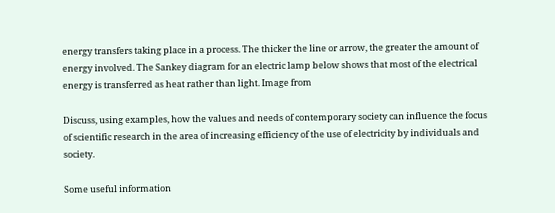energy transfers taking place in a process. The thicker the line or arrow, the greater the amount of energy involved. The Sankey diagram for an electric lamp below shows that most of the electrical energy is transferred as heat rather than light. Image from

Discuss, using examples, how the values and needs of contemporary society can influence the focus of scientific research in the area of increasing efficiency of the use of electricity by individuals and society.

Some useful information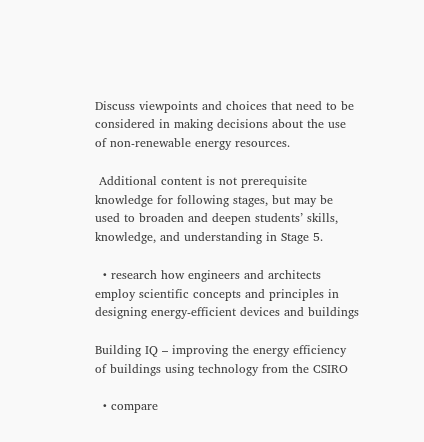Discuss viewpoints and choices that need to be considered in making decisions about the use of non-renewable energy resources.

 Additional content is not prerequisite knowledge for following stages, but may be used to broaden and deepen students’ skills, knowledge, and understanding in Stage 5.

  • research how engineers and architects employ scientific concepts and principles in designing energy-efficient devices and buildings

Building IQ – improving the energy efficiency of buildings using technology from the CSIRO

  • compare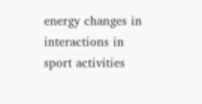energy changes in interactions in sport activities